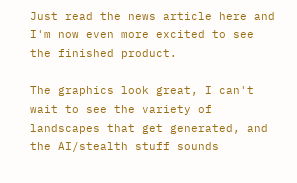Just read the news article here and I'm now even more excited to see the finished product.

The graphics look great, I can't wait to see the variety of landscapes that get generated, and the AI/stealth stuff sounds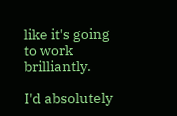like it's going to work brilliantly.

I'd absolutely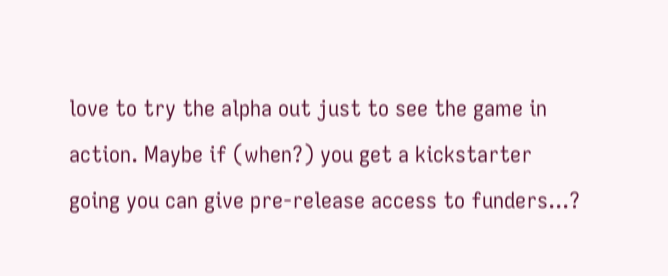love to try the alpha out just to see the game in action. Maybe if (when?) you get a kickstarter going you can give pre-release access to funders...?